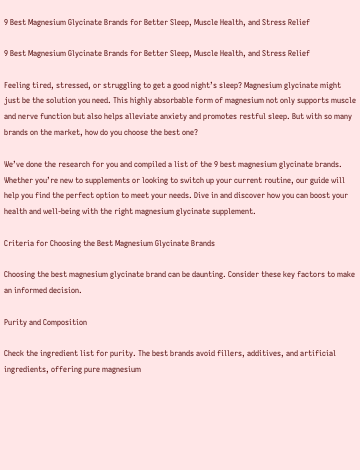9 Best Magnesium Glycinate Brands for Better Sleep, Muscle Health, and Stress Relief

9 Best Magnesium Glycinate Brands for Better Sleep, Muscle Health, and Stress Relief

Feeling tired, stressed, or struggling to get a good night’s sleep? Magnesium glycinate might just be the solution you need. This highly absorbable form of magnesium not only supports muscle and nerve function but also helps alleviate anxiety and promotes restful sleep. But with so many brands on the market, how do you choose the best one?

We’ve done the research for you and compiled a list of the 9 best magnesium glycinate brands. Whether you’re new to supplements or looking to switch up your current routine, our guide will help you find the perfect option to meet your needs. Dive in and discover how you can boost your health and well-being with the right magnesium glycinate supplement.

Criteria for Choosing the Best Magnesium Glycinate Brands

Choosing the best magnesium glycinate brand can be daunting. Consider these key factors to make an informed decision.

Purity and Composition

Check the ingredient list for purity. The best brands avoid fillers, additives, and artificial ingredients, offering pure magnesium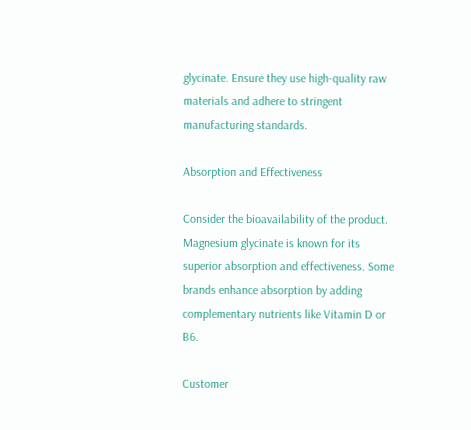glycinate. Ensure they use high-quality raw materials and adhere to stringent manufacturing standards.

Absorption and Effectiveness

Consider the bioavailability of the product. Magnesium glycinate is known for its superior absorption and effectiveness. Some brands enhance absorption by adding complementary nutrients like Vitamin D or B6.

Customer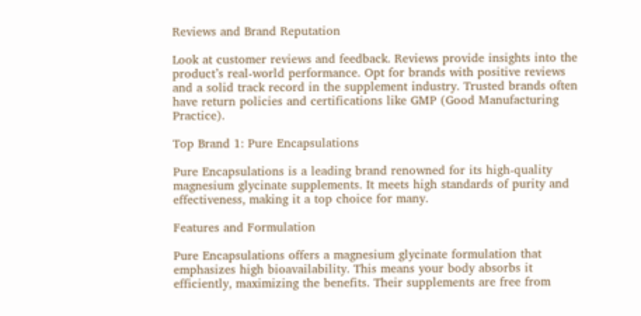Reviews and Brand Reputation

Look at customer reviews and feedback. Reviews provide insights into the product’s real-world performance. Opt for brands with positive reviews and a solid track record in the supplement industry. Trusted brands often have return policies and certifications like GMP (Good Manufacturing Practice).

Top Brand 1: Pure Encapsulations

Pure Encapsulations is a leading brand renowned for its high-quality magnesium glycinate supplements. It meets high standards of purity and effectiveness, making it a top choice for many.

Features and Formulation

Pure Encapsulations offers a magnesium glycinate formulation that emphasizes high bioavailability. This means your body absorbs it efficiently, maximizing the benefits. Their supplements are free from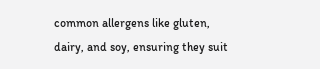common allergens like gluten, dairy, and soy, ensuring they suit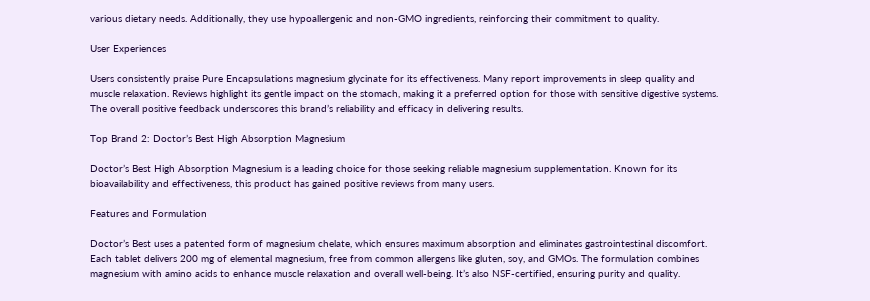various dietary needs. Additionally, they use hypoallergenic and non-GMO ingredients, reinforcing their commitment to quality.

User Experiences

Users consistently praise Pure Encapsulations magnesium glycinate for its effectiveness. Many report improvements in sleep quality and muscle relaxation. Reviews highlight its gentle impact on the stomach, making it a preferred option for those with sensitive digestive systems. The overall positive feedback underscores this brand’s reliability and efficacy in delivering results.

Top Brand 2: Doctor’s Best High Absorption Magnesium

Doctor’s Best High Absorption Magnesium is a leading choice for those seeking reliable magnesium supplementation. Known for its bioavailability and effectiveness, this product has gained positive reviews from many users.

Features and Formulation

Doctor’s Best uses a patented form of magnesium chelate, which ensures maximum absorption and eliminates gastrointestinal discomfort. Each tablet delivers 200 mg of elemental magnesium, free from common allergens like gluten, soy, and GMOs. The formulation combines magnesium with amino acids to enhance muscle relaxation and overall well-being. It’s also NSF-certified, ensuring purity and quality.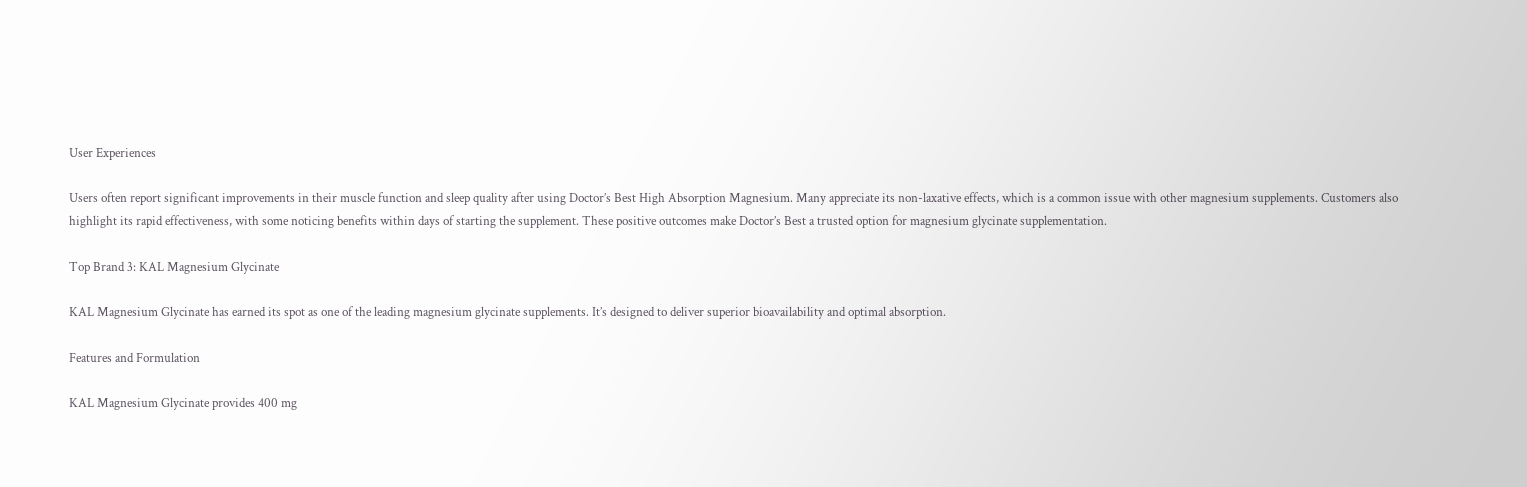User Experiences

Users often report significant improvements in their muscle function and sleep quality after using Doctor’s Best High Absorption Magnesium. Many appreciate its non-laxative effects, which is a common issue with other magnesium supplements. Customers also highlight its rapid effectiveness, with some noticing benefits within days of starting the supplement. These positive outcomes make Doctor’s Best a trusted option for magnesium glycinate supplementation.

Top Brand 3: KAL Magnesium Glycinate

KAL Magnesium Glycinate has earned its spot as one of the leading magnesium glycinate supplements. It’s designed to deliver superior bioavailability and optimal absorption.

Features and Formulation

KAL Magnesium Glycinate provides 400 mg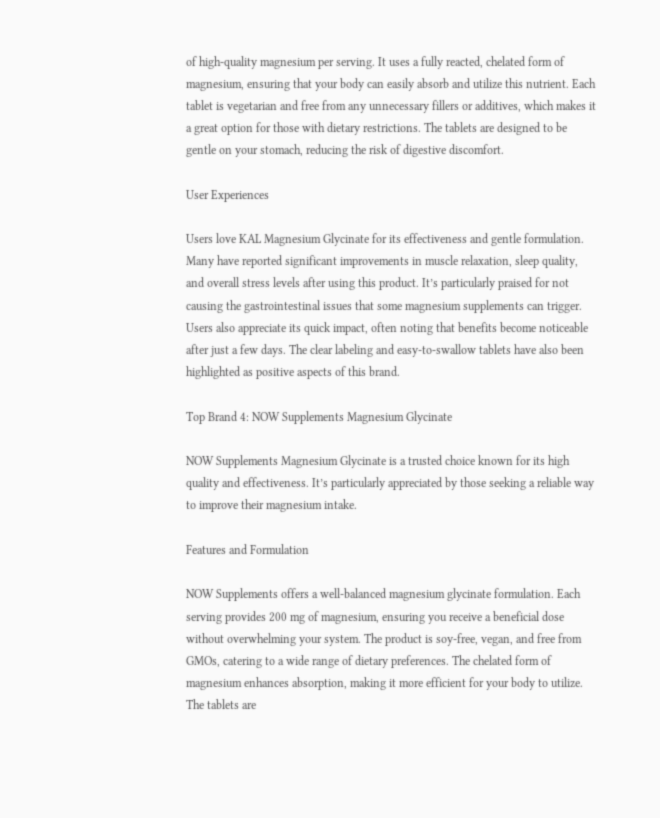of high-quality magnesium per serving. It uses a fully reacted, chelated form of magnesium, ensuring that your body can easily absorb and utilize this nutrient. Each tablet is vegetarian and free from any unnecessary fillers or additives, which makes it a great option for those with dietary restrictions. The tablets are designed to be gentle on your stomach, reducing the risk of digestive discomfort.

User Experiences

Users love KAL Magnesium Glycinate for its effectiveness and gentle formulation. Many have reported significant improvements in muscle relaxation, sleep quality, and overall stress levels after using this product. It’s particularly praised for not causing the gastrointestinal issues that some magnesium supplements can trigger. Users also appreciate its quick impact, often noting that benefits become noticeable after just a few days. The clear labeling and easy-to-swallow tablets have also been highlighted as positive aspects of this brand.

Top Brand 4: NOW Supplements Magnesium Glycinate

NOW Supplements Magnesium Glycinate is a trusted choice known for its high quality and effectiveness. It’s particularly appreciated by those seeking a reliable way to improve their magnesium intake.

Features and Formulation

NOW Supplements offers a well-balanced magnesium glycinate formulation. Each serving provides 200 mg of magnesium, ensuring you receive a beneficial dose without overwhelming your system. The product is soy-free, vegan, and free from GMOs, catering to a wide range of dietary preferences. The chelated form of magnesium enhances absorption, making it more efficient for your body to utilize. The tablets are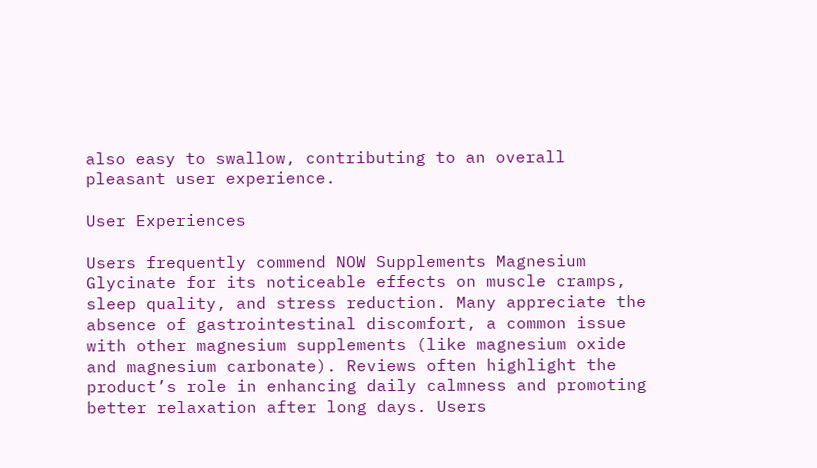also easy to swallow, contributing to an overall pleasant user experience.

User Experiences

Users frequently commend NOW Supplements Magnesium Glycinate for its noticeable effects on muscle cramps, sleep quality, and stress reduction. Many appreciate the absence of gastrointestinal discomfort, a common issue with other magnesium supplements (like magnesium oxide and magnesium carbonate). Reviews often highlight the product’s role in enhancing daily calmness and promoting better relaxation after long days. Users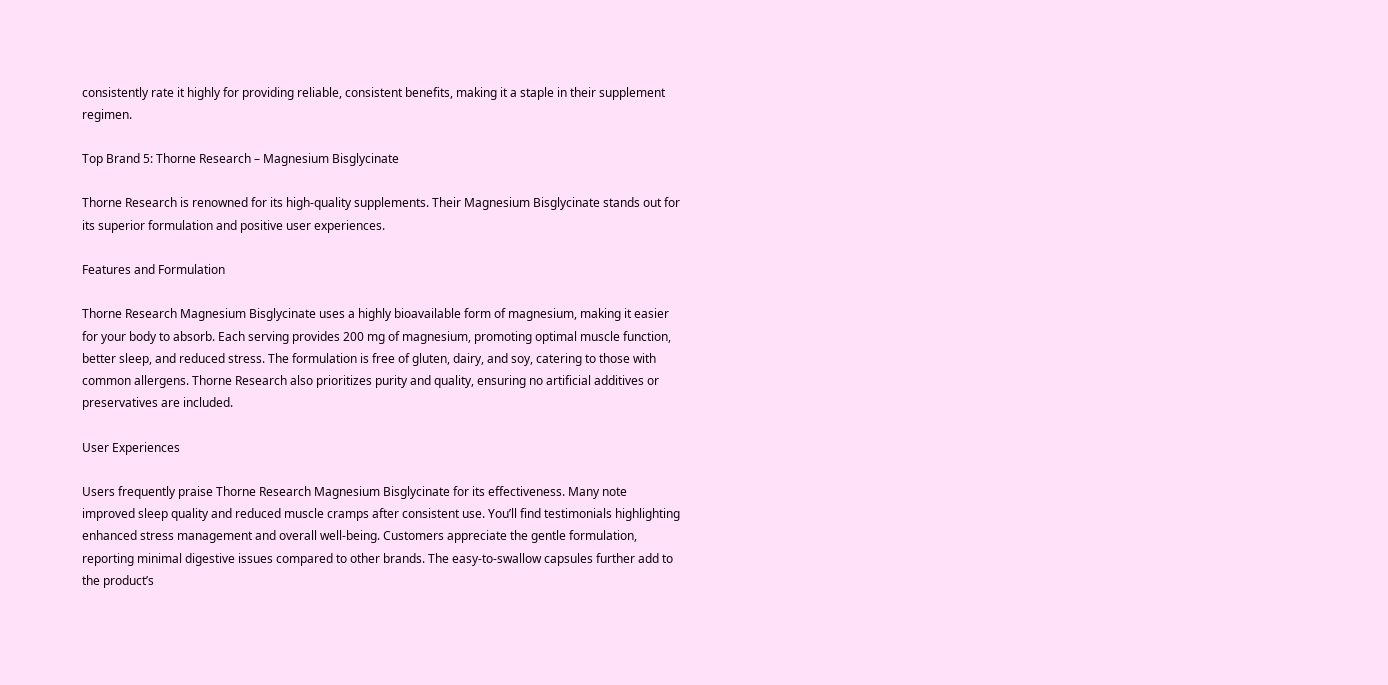consistently rate it highly for providing reliable, consistent benefits, making it a staple in their supplement regimen.

Top Brand 5: Thorne Research – Magnesium Bisglycinate

Thorne Research is renowned for its high-quality supplements. Their Magnesium Bisglycinate stands out for its superior formulation and positive user experiences.

Features and Formulation

Thorne Research Magnesium Bisglycinate uses a highly bioavailable form of magnesium, making it easier for your body to absorb. Each serving provides 200 mg of magnesium, promoting optimal muscle function, better sleep, and reduced stress. The formulation is free of gluten, dairy, and soy, catering to those with common allergens. Thorne Research also prioritizes purity and quality, ensuring no artificial additives or preservatives are included.

User Experiences

Users frequently praise Thorne Research Magnesium Bisglycinate for its effectiveness. Many note improved sleep quality and reduced muscle cramps after consistent use. You’ll find testimonials highlighting enhanced stress management and overall well-being. Customers appreciate the gentle formulation, reporting minimal digestive issues compared to other brands. The easy-to-swallow capsules further add to the product’s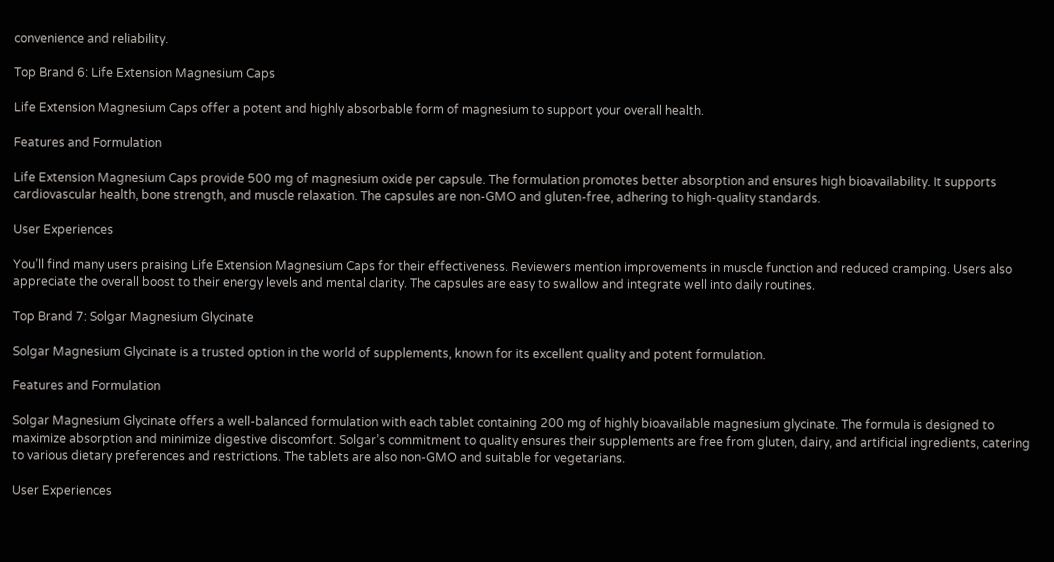convenience and reliability.

Top Brand 6: Life Extension Magnesium Caps

Life Extension Magnesium Caps offer a potent and highly absorbable form of magnesium to support your overall health.

Features and Formulation

Life Extension Magnesium Caps provide 500 mg of magnesium oxide per capsule. The formulation promotes better absorption and ensures high bioavailability. It supports cardiovascular health, bone strength, and muscle relaxation. The capsules are non-GMO and gluten-free, adhering to high-quality standards.

User Experiences

You’ll find many users praising Life Extension Magnesium Caps for their effectiveness. Reviewers mention improvements in muscle function and reduced cramping. Users also appreciate the overall boost to their energy levels and mental clarity. The capsules are easy to swallow and integrate well into daily routines.

Top Brand 7: Solgar Magnesium Glycinate

Solgar Magnesium Glycinate is a trusted option in the world of supplements, known for its excellent quality and potent formulation.

Features and Formulation

Solgar Magnesium Glycinate offers a well-balanced formulation with each tablet containing 200 mg of highly bioavailable magnesium glycinate. The formula is designed to maximize absorption and minimize digestive discomfort. Solgar’s commitment to quality ensures their supplements are free from gluten, dairy, and artificial ingredients, catering to various dietary preferences and restrictions. The tablets are also non-GMO and suitable for vegetarians.

User Experiences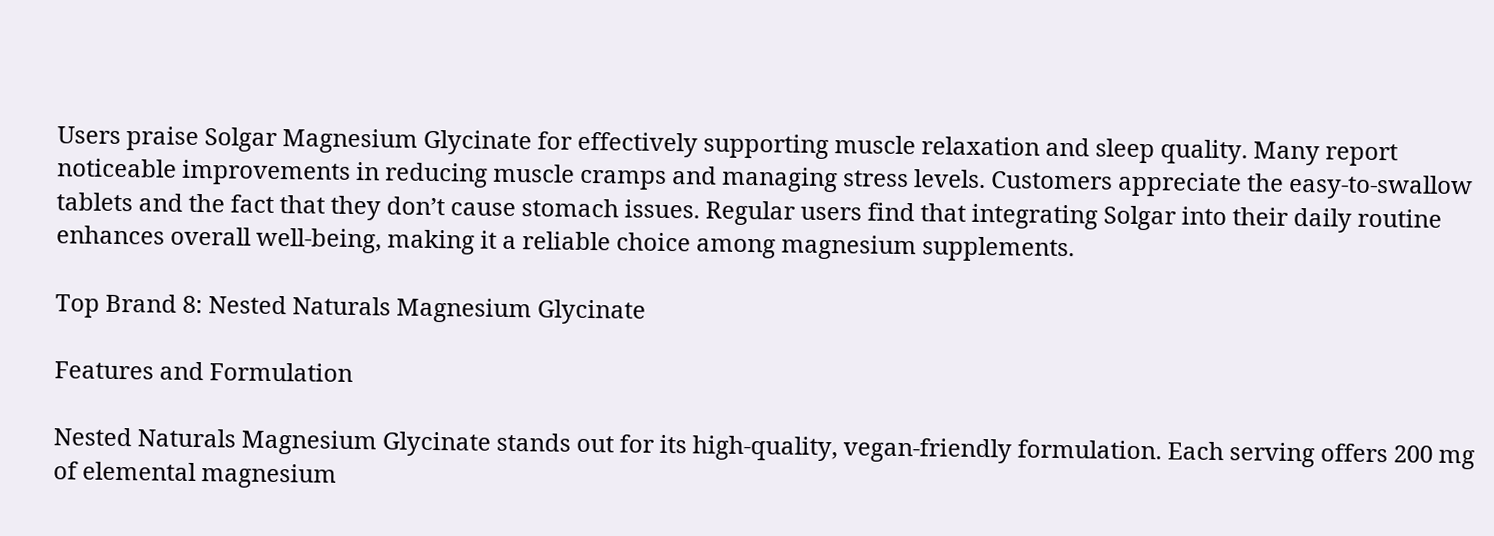Users praise Solgar Magnesium Glycinate for effectively supporting muscle relaxation and sleep quality. Many report noticeable improvements in reducing muscle cramps and managing stress levels. Customers appreciate the easy-to-swallow tablets and the fact that they don’t cause stomach issues. Regular users find that integrating Solgar into their daily routine enhances overall well-being, making it a reliable choice among magnesium supplements.

Top Brand 8: Nested Naturals Magnesium Glycinate

Features and Formulation

Nested Naturals Magnesium Glycinate stands out for its high-quality, vegan-friendly formulation. Each serving offers 200 mg of elemental magnesium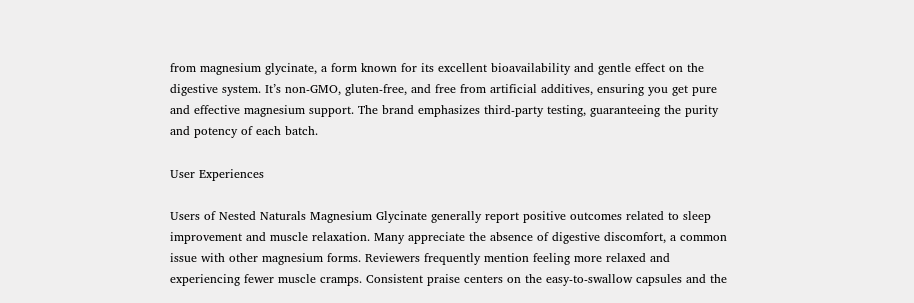from magnesium glycinate, a form known for its excellent bioavailability and gentle effect on the digestive system. It’s non-GMO, gluten-free, and free from artificial additives, ensuring you get pure and effective magnesium support. The brand emphasizes third-party testing, guaranteeing the purity and potency of each batch.

User Experiences

Users of Nested Naturals Magnesium Glycinate generally report positive outcomes related to sleep improvement and muscle relaxation. Many appreciate the absence of digestive discomfort, a common issue with other magnesium forms. Reviewers frequently mention feeling more relaxed and experiencing fewer muscle cramps. Consistent praise centers on the easy-to-swallow capsules and the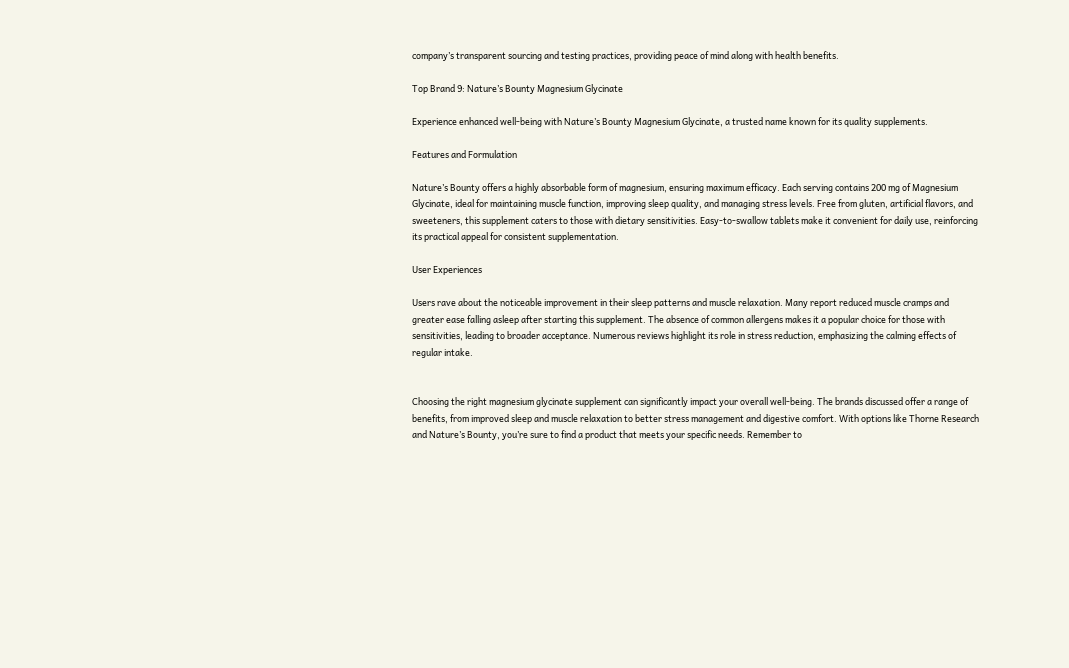company’s transparent sourcing and testing practices, providing peace of mind along with health benefits.

Top Brand 9: Nature’s Bounty Magnesium Glycinate

Experience enhanced well-being with Nature’s Bounty Magnesium Glycinate, a trusted name known for its quality supplements.

Features and Formulation

Nature’s Bounty offers a highly absorbable form of magnesium, ensuring maximum efficacy. Each serving contains 200 mg of Magnesium Glycinate, ideal for maintaining muscle function, improving sleep quality, and managing stress levels. Free from gluten, artificial flavors, and sweeteners, this supplement caters to those with dietary sensitivities. Easy-to-swallow tablets make it convenient for daily use, reinforcing its practical appeal for consistent supplementation.

User Experiences

Users rave about the noticeable improvement in their sleep patterns and muscle relaxation. Many report reduced muscle cramps and greater ease falling asleep after starting this supplement. The absence of common allergens makes it a popular choice for those with sensitivities, leading to broader acceptance. Numerous reviews highlight its role in stress reduction, emphasizing the calming effects of regular intake.


Choosing the right magnesium glycinate supplement can significantly impact your overall well-being. The brands discussed offer a range of benefits, from improved sleep and muscle relaxation to better stress management and digestive comfort. With options like Thorne Research and Nature’s Bounty, you’re sure to find a product that meets your specific needs. Remember to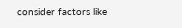consider factors like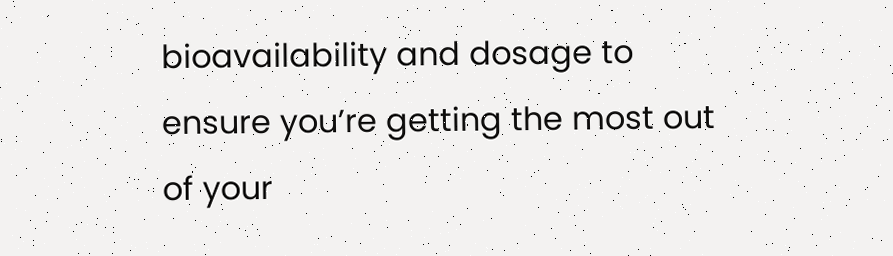bioavailability and dosage to ensure you’re getting the most out of your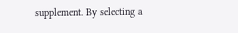supplement. By selecting a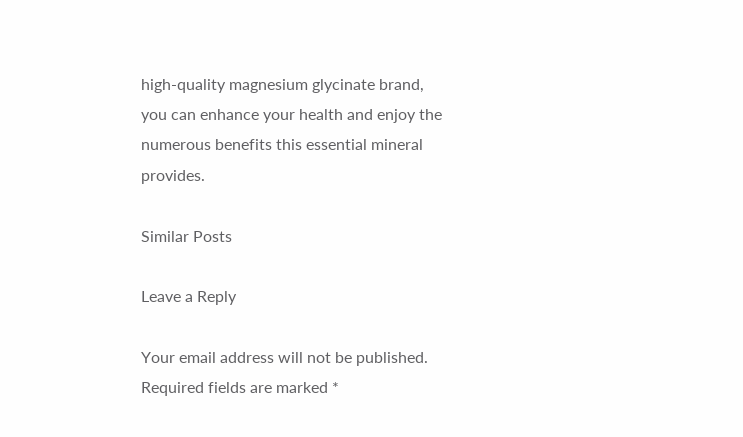high-quality magnesium glycinate brand, you can enhance your health and enjoy the numerous benefits this essential mineral provides.

Similar Posts

Leave a Reply

Your email address will not be published. Required fields are marked *